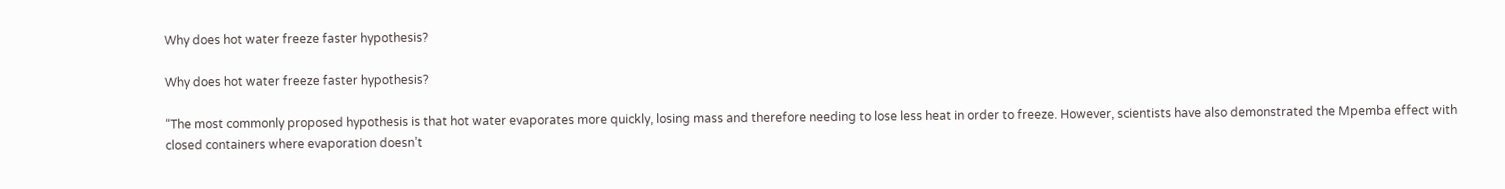Why does hot water freeze faster hypothesis?

Why does hot water freeze faster hypothesis?

“The most commonly proposed hypothesis is that hot water evaporates more quickly, losing mass and therefore needing to lose less heat in order to freeze. However, scientists have also demonstrated the Mpemba effect with closed containers where evaporation doesn’t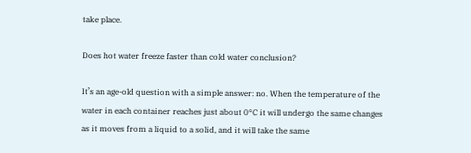take place.

Does hot water freeze faster than cold water conclusion?

It’s an age-old question with a simple answer: no. When the temperature of the water in each container reaches just about 0°C it will undergo the same changes as it moves from a liquid to a solid, and it will take the same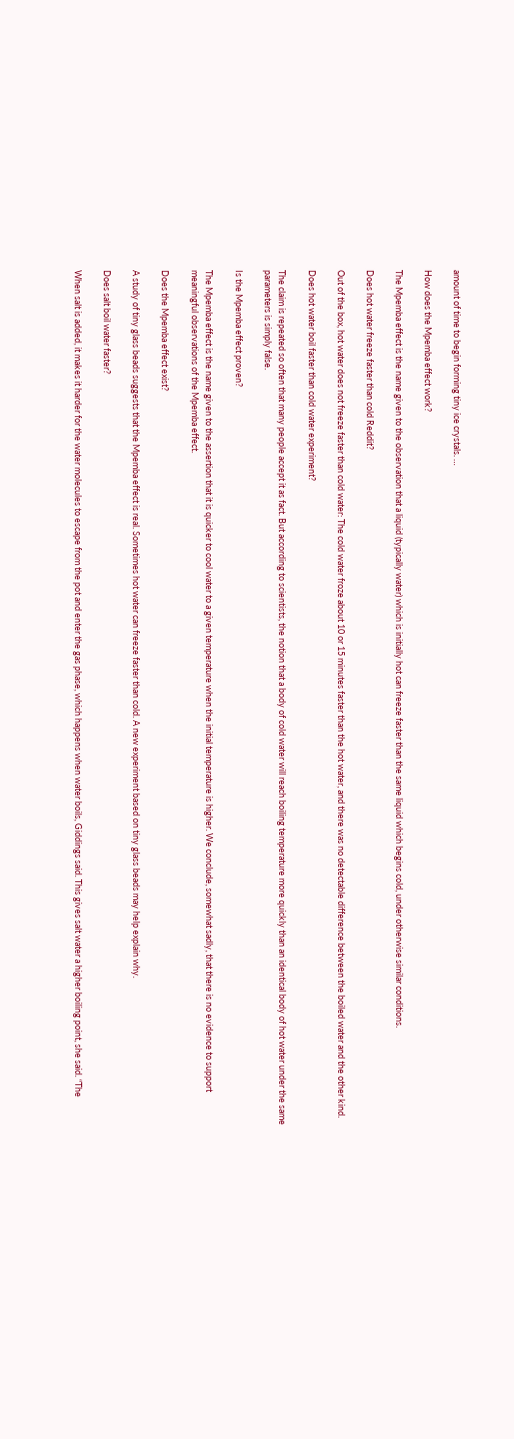amount of time to begin forming tiny ice crystals. …

How does the Mpemba effect work?

The Mpemba effect is the name given to the observation that a liquid (typically water) which is initially hot can freeze faster than the same liquid which begins cold, under otherwise similar conditions.

Does hot water freeze faster than cold Reddit?

Out of the box, hot water does not freeze faster than cold water: The cold water froze about 10 or 15 minutes faster than the hot water, and there was no detectable difference between the boiled water and the other kind.

Does hot water boil faster than cold water experiment?

The claim is repeated so often that many people accept it as fact. But according to scientists, the notion that a body of cold water will reach boiling temperature more quickly than an identical body of hot water under the same parameters is simply false.

Is the Mpemba effect proven?

The Mpemba effect is the name given to the assertion that it is quicker to cool water to a given temperature when the initial temperature is higher. We conclude, somewhat sadly, that there is no evidence to support meaningful observations of the Mpemba effect.

Does the Mpemba effect exist?

A study of tiny glass beads suggests that the Mpemba effect is real. Sometimes hot water can freeze faster than cold. A new experiment based on tiny glass beads may help explain why.

Does salt boil water faster?

When salt is added, it makes it harder for the water molecules to escape from the pot and enter the gas phase, which happens when water boils, Giddings said. This gives salt water a higher boiling point, she said. “The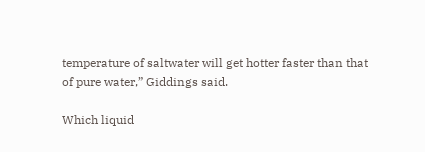temperature of saltwater will get hotter faster than that of pure water,” Giddings said.

Which liquid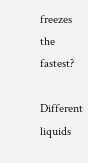freezes the fastest?

Different liquids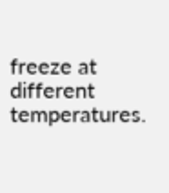freeze at different temperatures.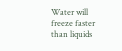Water will freeze faster than liquids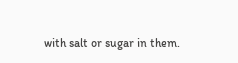with salt or sugar in them.